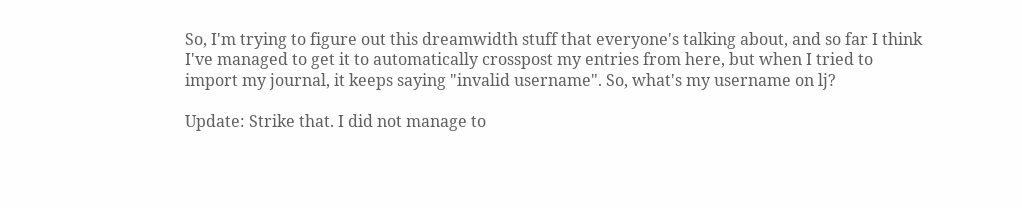So, I'm trying to figure out this dreamwidth stuff that everyone's talking about, and so far I think I've managed to get it to automatically crosspost my entries from here, but when I tried to import my journal, it keeps saying "invalid username". So, what's my username on lj?

Update: Strike that. I did not manage to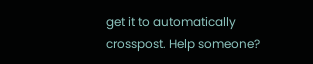get it to automatically crosspost. Help someone?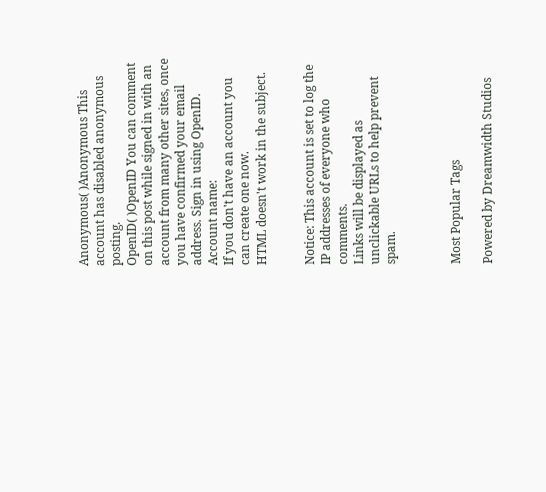Anonymous( )Anonymous This account has disabled anonymous posting.
OpenID( )OpenID You can comment on this post while signed in with an account from many other sites, once you have confirmed your email address. Sign in using OpenID.
Account name:
If you don't have an account you can create one now.
HTML doesn't work in the subject.


Notice: This account is set to log the IP addresses of everyone who comments.
Links will be displayed as unclickable URLs to help prevent spam.



Most Popular Tags

Powered by Dreamwidth Studios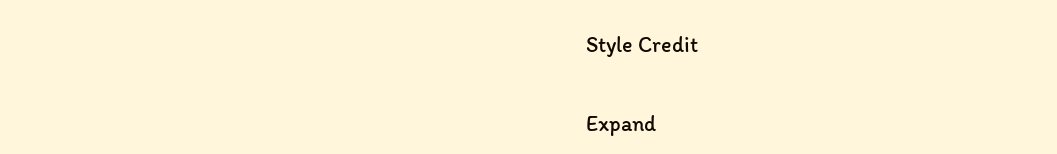Style Credit

Expand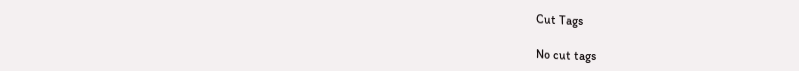Cut Tags

No cut tags